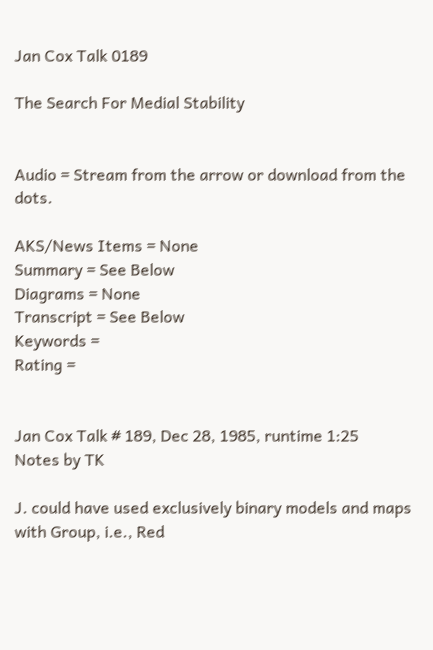Jan Cox Talk 0189

The Search For Medial Stability


Audio = Stream from the arrow or download from the dots.

AKS/News Items = None
Summary = See Below
Diagrams = None
Transcript = See Below
Keywords =
Rating =


Jan Cox Talk # 189, Dec 28, 1985, runtime 1:25
Notes by TK

J. could have used exclusively binary models and maps with Group, i.e., Red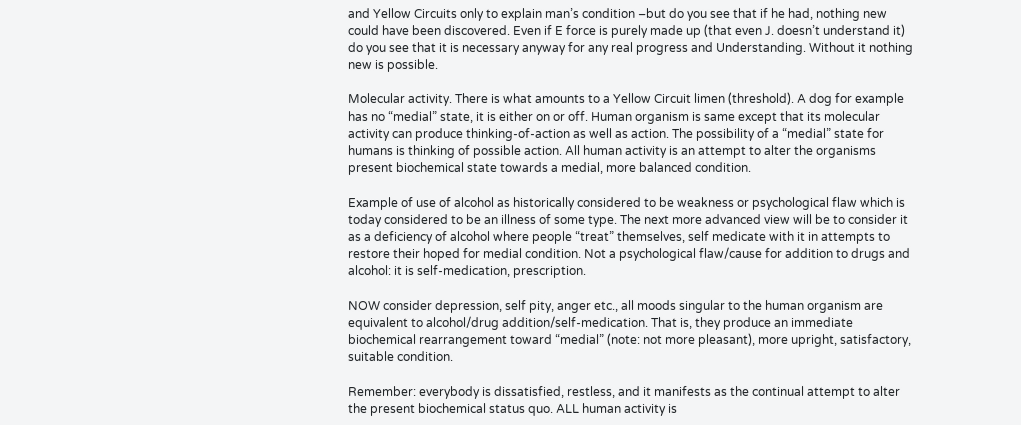and Yellow Circuits only to explain man’s condition –but do you see that if he had, nothing new could have been discovered. Even if E force is purely made up (that even J. doesn’t understand it) do you see that it is necessary anyway for any real progress and Understanding. Without it nothing new is possible.

Molecular activity. There is what amounts to a Yellow Circuit limen (threshold). A dog for example has no “medial” state, it is either on or off. Human organism is same except that its molecular activity can produce thinking-of-action as well as action. The possibility of a “medial” state for humans is thinking of possible action. All human activity is an attempt to alter the organisms present biochemical state towards a medial, more balanced condition.

Example of use of alcohol as historically considered to be weakness or psychological flaw which is today considered to be an illness of some type. The next more advanced view will be to consider it as a deficiency of alcohol where people “treat” themselves, self medicate with it in attempts to restore their hoped for medial condition. Not a psychological flaw/cause for addition to drugs and alcohol: it is self-medication, prescription.

NOW consider depression, self pity, anger etc., all moods singular to the human organism are equivalent to alcohol/drug addition/self-medication. That is, they produce an immediate biochemical rearrangement toward “medial” (note: not more pleasant), more upright, satisfactory, suitable condition.

Remember: everybody is dissatisfied, restless, and it manifests as the continual attempt to alter the present biochemical status quo. ALL human activity is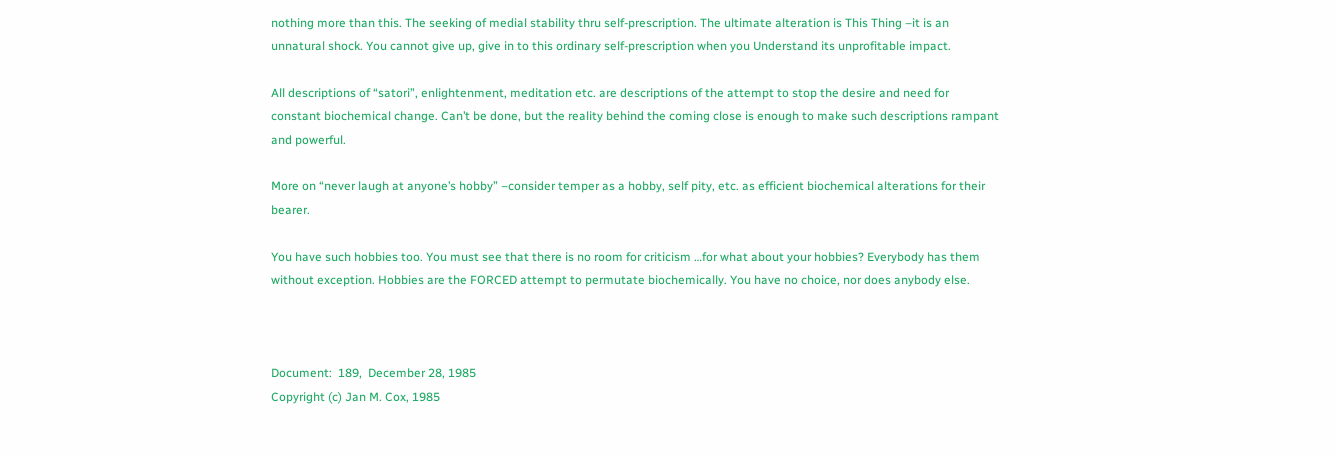nothing more than this. The seeking of medial stability thru self-prescription. The ultimate alteration is This Thing –it is an unnatural shock. You cannot give up, give in to this ordinary self-prescription when you Understand its unprofitable impact.

All descriptions of “satori”, enlightenment, meditation etc. are descriptions of the attempt to stop the desire and need for constant biochemical change. Can’t be done, but the reality behind the coming close is enough to make such descriptions rampant and powerful.

More on “never laugh at anyone’s hobby” –consider temper as a hobby, self pity, etc. as efficient biochemical alterations for their bearer.

You have such hobbies too. You must see that there is no room for criticism …for what about your hobbies? Everybody has them without exception. Hobbies are the FORCED attempt to permutate biochemically. You have no choice, nor does anybody else.



Document:  189,  December 28, 1985
Copyright (c) Jan M. Cox, 1985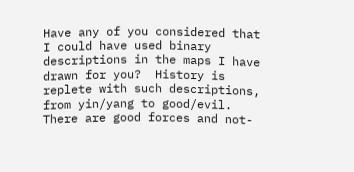Have any of you considered that I could have used binary descriptions in the maps I have drawn for you?  History is replete with such descriptions, from yin/yang to good/evil.  There are good forces and not-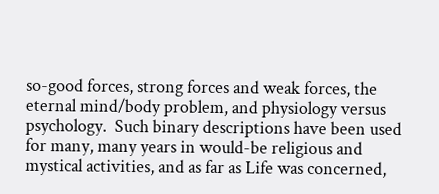so-good forces, strong forces and weak forces, the eternal mind/body problem, and physiology versus psychology.  Such binary descriptions have been used for many, many years in would-be religious and mystical activities, and as far as Life was concerned,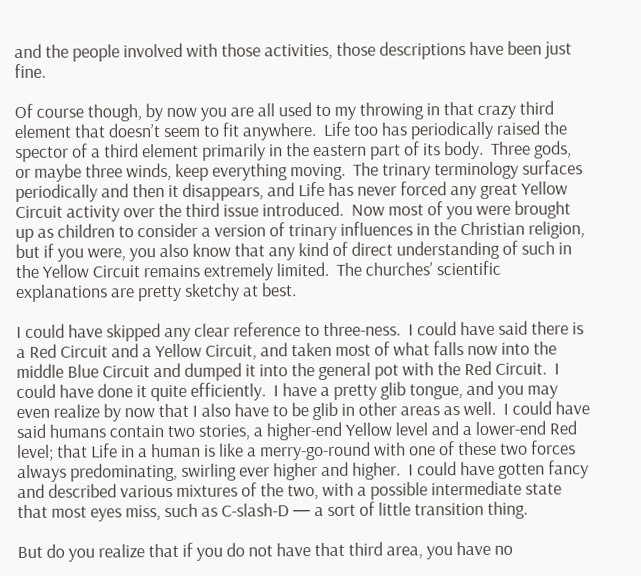and the people involved with those activities, those descriptions have been just fine.

Of course though, by now you are all used to my throwing in that crazy third element that doesn’t seem to fit anywhere.  Life too has periodically raised the spector of a third element primarily in the eastern part of its body.  Three gods, or maybe three winds, keep everything moving.  The trinary terminology surfaces periodically and then it disappears, and Life has never forced any great Yellow Circuit activity over the third issue introduced.  Now most of you were brought up as children to consider a version of trinary influences in the Christian religion, but if you were, you also know that any kind of direct understanding of such in the Yellow Circuit remains extremely limited.  The churches’ scientific explanations are pretty sketchy at best.

I could have skipped any clear reference to three-ness.  I could have said there is a Red Circuit and a Yellow Circuit, and taken most of what falls now into the middle Blue Circuit and dumped it into the general pot with the Red Circuit.  I could have done it quite efficiently.  I have a pretty glib tongue, and you may even realize by now that I also have to be glib in other areas as well.  I could have said humans contain two stories, a higher-end Yellow level and a lower-end Red level; that Life in a human is like a merry-go-round with one of these two forces always predominating, swirling ever higher and higher.  I could have gotten fancy and described various mixtures of the two, with a possible intermediate state that most eyes miss, such as C-slash-D — a sort of little transition thing.

But do you realize that if you do not have that third area, you have no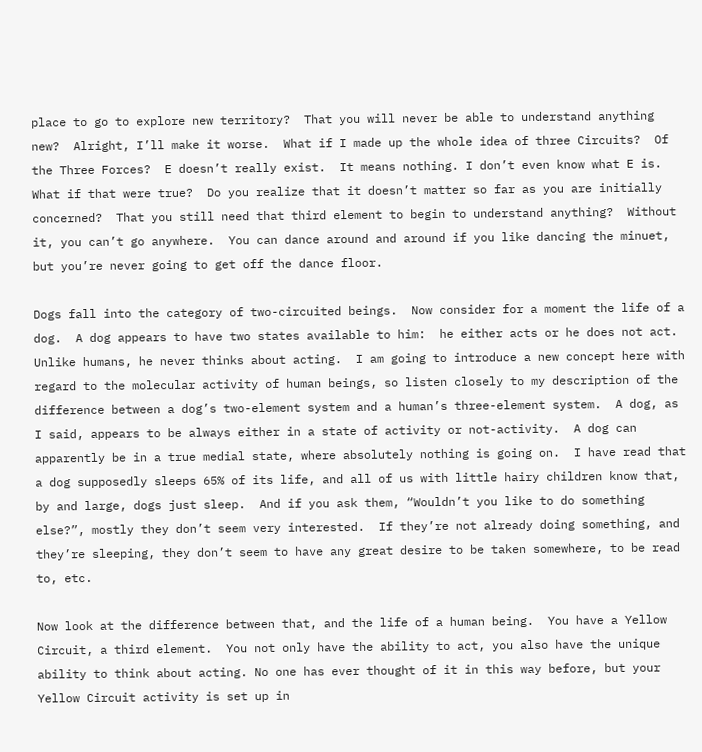place to go to explore new territory?  That you will never be able to understand anything new?  Alright, I’ll make it worse.  What if I made up the whole idea of three Circuits?  Of the Three Forces?  E doesn’t really exist.  It means nothing. I don’t even know what E is.  What if that were true?  Do you realize that it doesn’t matter so far as you are initially concerned?  That you still need that third element to begin to understand anything?  Without it, you can’t go anywhere.  You can dance around and around if you like dancing the minuet, but you’re never going to get off the dance floor.

Dogs fall into the category of two-circuited beings.  Now consider for a moment the life of a dog.  A dog appears to have two states available to him:  he either acts or he does not act.  Unlike humans, he never thinks about acting.  I am going to introduce a new concept here with regard to the molecular activity of human beings, so listen closely to my description of the difference between a dog’s two-element system and a human’s three-element system.  A dog, as I said, appears to be always either in a state of activity or not-activity.  A dog can apparently be in a true medial state, where absolutely nothing is going on.  I have read that a dog supposedly sleeps 65% of its life, and all of us with little hairy children know that, by and large, dogs just sleep.  And if you ask them, “Wouldn’t you like to do something else?”, mostly they don’t seem very interested.  If they’re not already doing something, and they’re sleeping, they don’t seem to have any great desire to be taken somewhere, to be read to, etc.

Now look at the difference between that, and the life of a human being.  You have a Yellow Circuit, a third element.  You not only have the ability to act, you also have the unique ability to think about acting. No one has ever thought of it in this way before, but your Yellow Circuit activity is set up in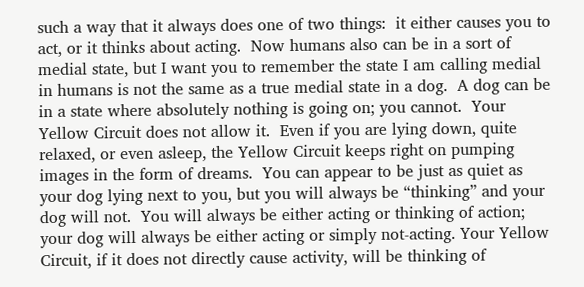such a way that it always does one of two things:  it either causes you to act, or it thinks about acting.  Now humans also can be in a sort of medial state, but I want you to remember the state I am calling medial in humans is not the same as a true medial state in a dog.  A dog can be in a state where absolutely nothing is going on; you cannot.  Your Yellow Circuit does not allow it.  Even if you are lying down, quite relaxed, or even asleep, the Yellow Circuit keeps right on pumping images in the form of dreams.  You can appear to be just as quiet as your dog lying next to you, but you will always be “thinking” and your dog will not.  You will always be either acting or thinking of action; your dog will always be either acting or simply not-acting. Your Yellow Circuit, if it does not directly cause activity, will be thinking of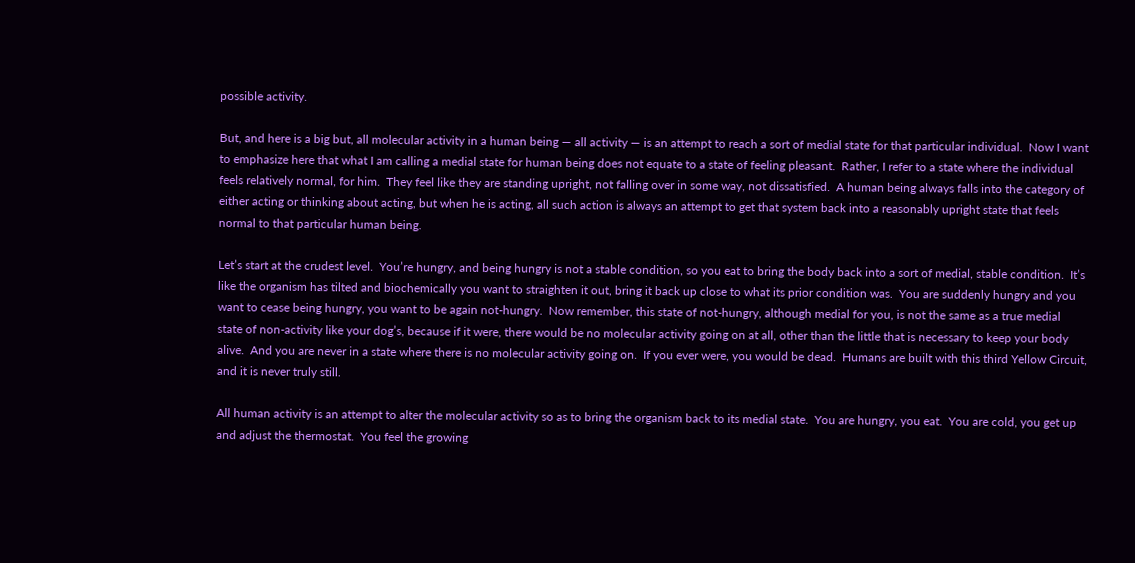possible activity.

But, and here is a big but, all molecular activity in a human being — all activity — is an attempt to reach a sort of medial state for that particular individual.  Now I want to emphasize here that what I am calling a medial state for human being does not equate to a state of feeling pleasant.  Rather, I refer to a state where the individual feels relatively normal, for him.  They feel like they are standing upright, not falling over in some way, not dissatisfied.  A human being always falls into the category of either acting or thinking about acting, but when he is acting, all such action is always an attempt to get that system back into a reasonably upright state that feels normal to that particular human being.

Let’s start at the crudest level.  You’re hungry, and being hungry is not a stable condition, so you eat to bring the body back into a sort of medial, stable condition.  It’s like the organism has tilted and biochemically you want to straighten it out, bring it back up close to what its prior condition was.  You are suddenly hungry and you want to cease being hungry, you want to be again not-hungry.  Now remember, this state of not-hungry, although medial for you, is not the same as a true medial state of non-activity like your dog’s, because if it were, there would be no molecular activity going on at all, other than the little that is necessary to keep your body alive.  And you are never in a state where there is no molecular activity going on.  If you ever were, you would be dead.  Humans are built with this third Yellow Circuit, and it is never truly still.

All human activity is an attempt to alter the molecular activity so as to bring the organism back to its medial state.  You are hungry, you eat.  You are cold, you get up and adjust the thermostat.  You feel the growing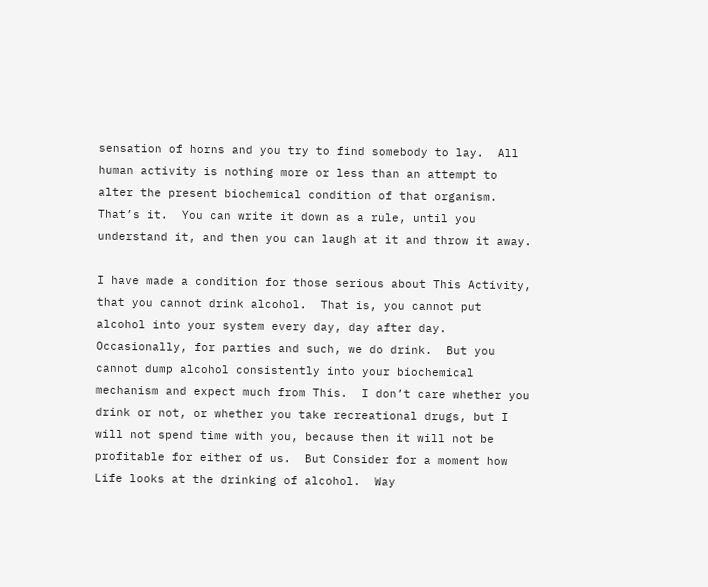sensation of horns and you try to find somebody to lay.  All human activity is nothing more or less than an attempt to alter the present biochemical condition of that organism.  That’s it.  You can write it down as a rule, until you understand it, and then you can laugh at it and throw it away.

I have made a condition for those serious about This Activity, that you cannot drink alcohol.  That is, you cannot put alcohol into your system every day, day after day.  Occasionally, for parties and such, we do drink.  But you cannot dump alcohol consistently into your biochemical mechanism and expect much from This.  I don’t care whether you drink or not, or whether you take recreational drugs, but I will not spend time with you, because then it will not be profitable for either of us.  But Consider for a moment how Life looks at the drinking of alcohol.  Way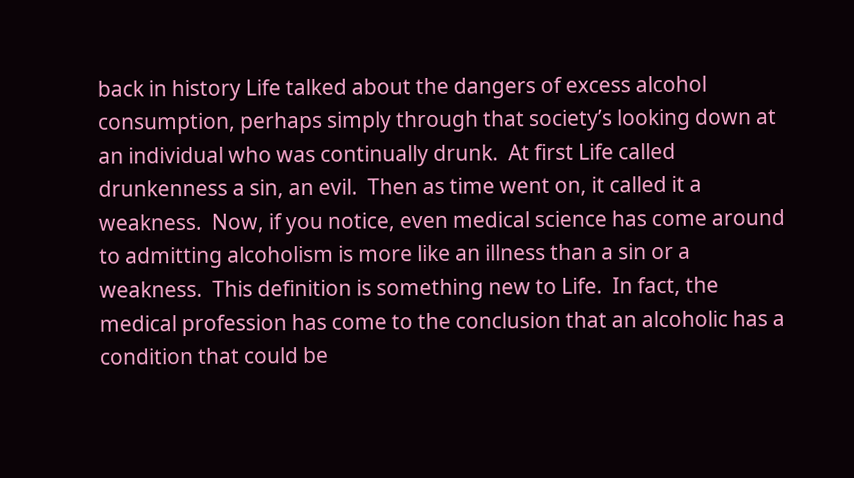back in history Life talked about the dangers of excess alcohol consumption, perhaps simply through that society’s looking down at an individual who was continually drunk.  At first Life called drunkenness a sin, an evil.  Then as time went on, it called it a weakness.  Now, if you notice, even medical science has come around to admitting alcoholism is more like an illness than a sin or a weakness.  This definition is something new to Life.  In fact, the medical profession has come to the conclusion that an alcoholic has a condition that could be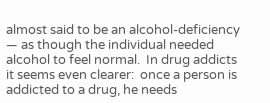almost said to be an alcohol-deficiency — as though the individual needed alcohol to feel normal.  In drug addicts it seems even clearer:  once a person is addicted to a drug, he needs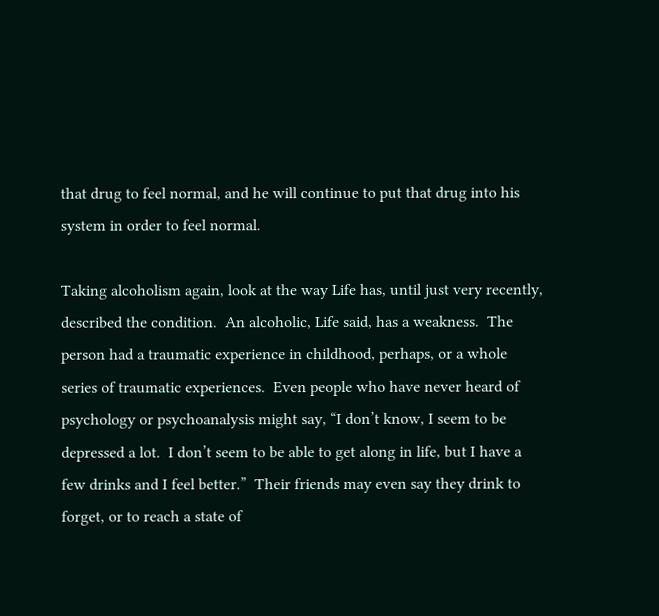that drug to feel normal, and he will continue to put that drug into his system in order to feel normal.

Taking alcoholism again, look at the way Life has, until just very recently, described the condition.  An alcoholic, Life said, has a weakness.  The person had a traumatic experience in childhood, perhaps, or a whole series of traumatic experiences.  Even people who have never heard of psychology or psychoanalysis might say, “I don’t know, I seem to be depressed a lot.  I don’t seem to be able to get along in life, but I have a few drinks and I feel better.”  Their friends may even say they drink to forget, or to reach a state of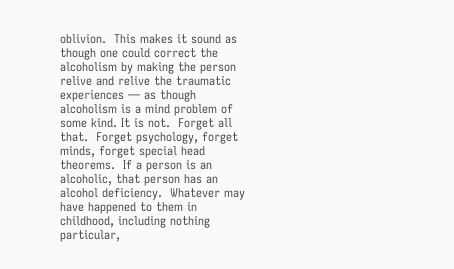oblivion.  This makes it sound as though one could correct the alcoholism by making the person relive and relive the traumatic experiences — as though alcoholism is a mind problem of some kind. It is not.  Forget all that.  Forget psychology, forget minds, forget special head theorems.  If a person is an alcoholic, that person has an alcohol deficiency.  Whatever may have happened to them in childhood, including nothing particular,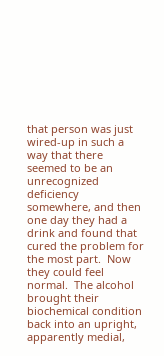that person was just wired-up in such a way that there seemed to be an unrecognized deficiency somewhere, and then one day they had a drink and found that cured the problem for the most part.  Now they could feel normal.  The alcohol brought their biochemical condition back into an upright, apparently medial,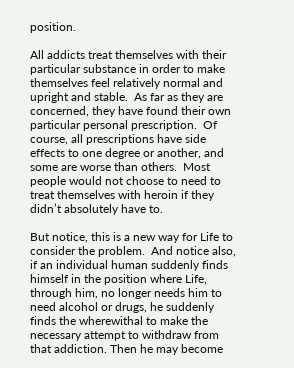position.

All addicts treat themselves with their particular substance in order to make themselves feel relatively normal and upright and stable.  As far as they are concerned, they have found their own particular personal prescription.  Of course, all prescriptions have side effects to one degree or another, and some are worse than others.  Most people would not choose to need to treat themselves with heroin if they didn’t absolutely have to.

But notice, this is a new way for Life to consider the problem.  And notice also, if an individual human suddenly finds himself in the position where Life, through him, no longer needs him to need alcohol or drugs, he suddenly finds the wherewithal to make the necessary attempt to withdraw from that addiction. Then he may become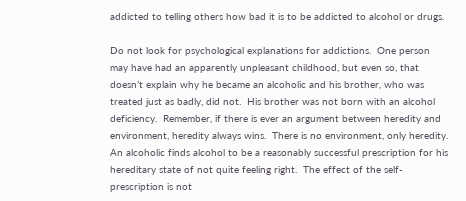addicted to telling others how bad it is to be addicted to alcohol or drugs.

Do not look for psychological explanations for addictions.  One person may have had an apparently unpleasant childhood, but even so, that doesn’t explain why he became an alcoholic and his brother, who was treated just as badly, did not.  His brother was not born with an alcohol deficiency.  Remember, if there is ever an argument between heredity and environment, heredity always wins.  There is no environment, only heredity.  An alcoholic finds alcohol to be a reasonably successful prescription for his hereditary state of not quite feeling right.  The effect of the self-prescription is not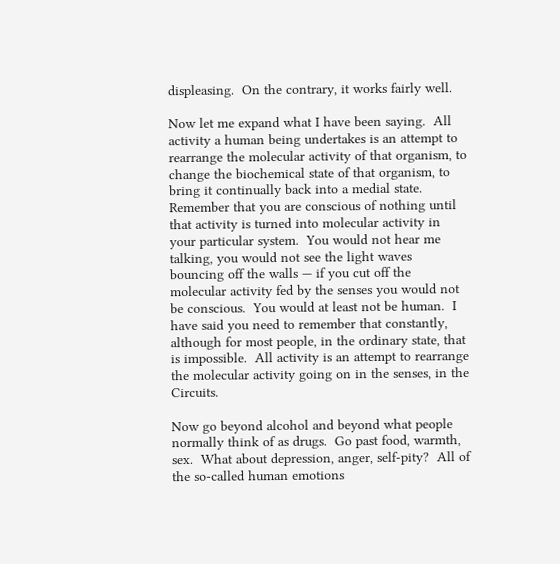displeasing.  On the contrary, it works fairly well.

Now let me expand what I have been saying.  All activity a human being undertakes is an attempt to rearrange the molecular activity of that organism, to change the biochemical state of that organism, to bring it continually back into a medial state.  Remember that you are conscious of nothing until that activity is turned into molecular activity in your particular system.  You would not hear me talking, you would not see the light waves bouncing off the walls — if you cut off the molecular activity fed by the senses you would not be conscious.  You would at least not be human.  I have said you need to remember that constantly, although for most people, in the ordinary state, that is impossible.  All activity is an attempt to rearrange the molecular activity going on in the senses, in the Circuits.

Now go beyond alcohol and beyond what people normally think of as drugs.  Go past food, warmth, sex.  What about depression, anger, self-pity?  All of the so-called human emotions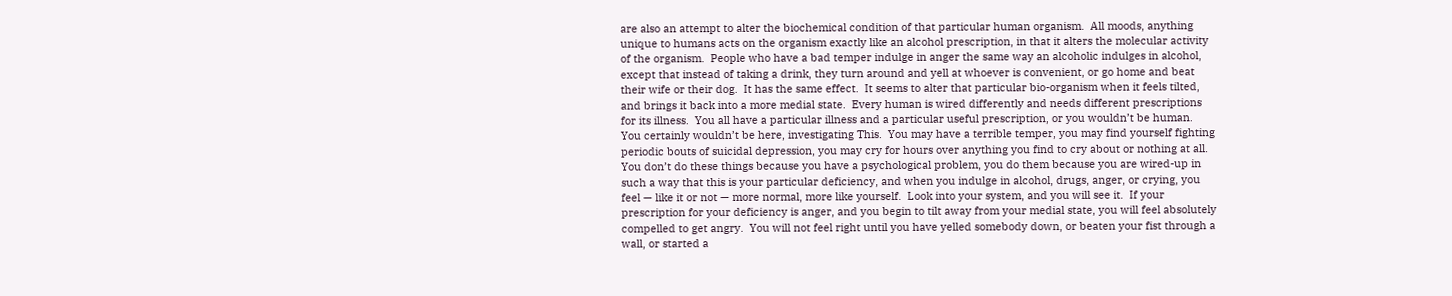are also an attempt to alter the biochemical condition of that particular human organism.  All moods, anything unique to humans acts on the organism exactly like an alcohol prescription, in that it alters the molecular activity of the organism.  People who have a bad temper indulge in anger the same way an alcoholic indulges in alcohol, except that instead of taking a drink, they turn around and yell at whoever is convenient, or go home and beat their wife or their dog.  It has the same effect.  It seems to alter that particular bio-organism when it feels tilted, and brings it back into a more medial state.  Every human is wired differently and needs different prescriptions for its illness.  You all have a particular illness and a particular useful prescription, or you wouldn’t be human.  You certainly wouldn’t be here, investigating This.  You may have a terrible temper, you may find yourself fighting periodic bouts of suicidal depression, you may cry for hours over anything you find to cry about or nothing at all.  You don’t do these things because you have a psychological problem, you do them because you are wired-up in such a way that this is your particular deficiency, and when you indulge in alcohol, drugs, anger, or crying, you feel — like it or not — more normal, more like yourself.  Look into your system, and you will see it.  If your prescription for your deficiency is anger, and you begin to tilt away from your medial state, you will feel absolutely compelled to get angry.  You will not feel right until you have yelled somebody down, or beaten your fist through a wall, or started a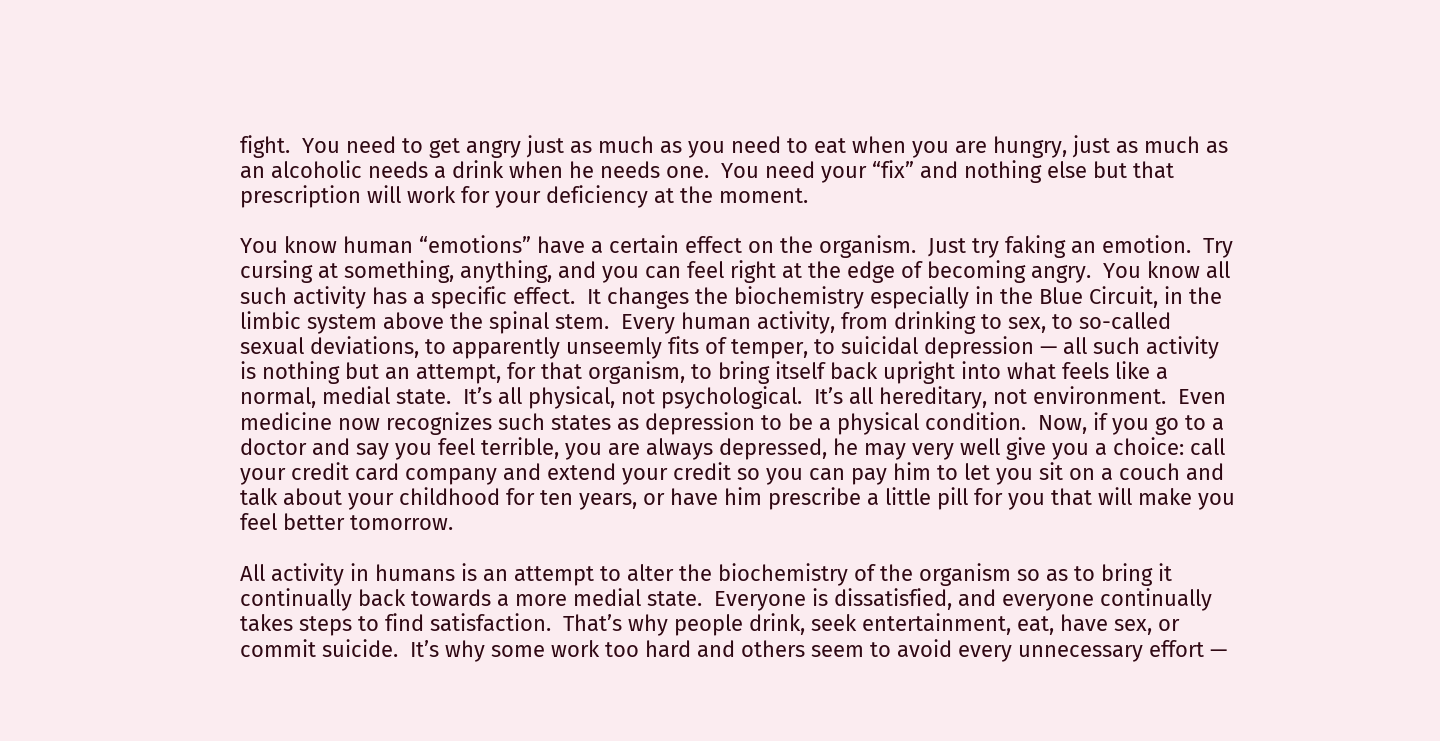fight.  You need to get angry just as much as you need to eat when you are hungry, just as much as an alcoholic needs a drink when he needs one.  You need your “fix” and nothing else but that prescription will work for your deficiency at the moment.

You know human “emotions” have a certain effect on the organism.  Just try faking an emotion.  Try cursing at something, anything, and you can feel right at the edge of becoming angry.  You know all such activity has a specific effect.  It changes the biochemistry especially in the Blue Circuit, in the limbic system above the spinal stem.  Every human activity, from drinking to sex, to so-called sexual deviations, to apparently unseemly fits of temper, to suicidal depression — all such activity is nothing but an attempt, for that organism, to bring itself back upright into what feels like a normal, medial state.  It’s all physical, not psychological.  It’s all hereditary, not environment.  Even medicine now recognizes such states as depression to be a physical condition.  Now, if you go to a doctor and say you feel terrible, you are always depressed, he may very well give you a choice: call your credit card company and extend your credit so you can pay him to let you sit on a couch and talk about your childhood for ten years, or have him prescribe a little pill for you that will make you feel better tomorrow.

All activity in humans is an attempt to alter the biochemistry of the organism so as to bring it continually back towards a more medial state.  Everyone is dissatisfied, and everyone continually takes steps to find satisfaction.  That’s why people drink, seek entertainment, eat, have sex, or commit suicide.  It’s why some work too hard and others seem to avoid every unnecessary effort —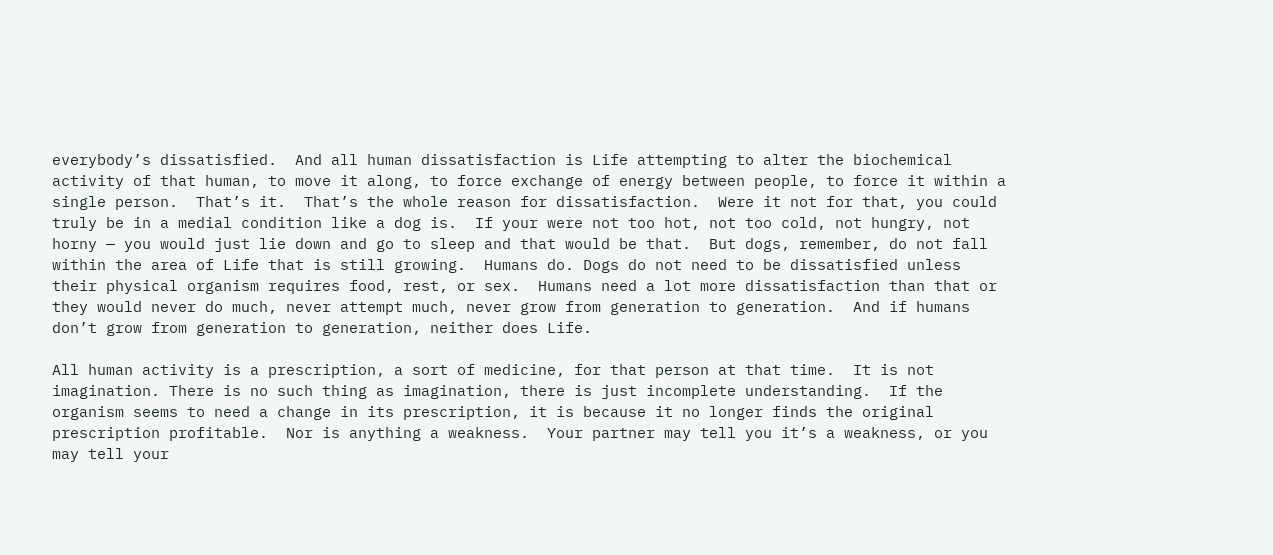everybody’s dissatisfied.  And all human dissatisfaction is Life attempting to alter the biochemical activity of that human, to move it along, to force exchange of energy between people, to force it within a single person.  That’s it.  That’s the whole reason for dissatisfaction.  Were it not for that, you could truly be in a medial condition like a dog is.  If your were not too hot, not too cold, not hungry, not horny — you would just lie down and go to sleep and that would be that.  But dogs, remember, do not fall within the area of Life that is still growing.  Humans do. Dogs do not need to be dissatisfied unless their physical organism requires food, rest, or sex.  Humans need a lot more dissatisfaction than that or they would never do much, never attempt much, never grow from generation to generation.  And if humans don’t grow from generation to generation, neither does Life.

All human activity is a prescription, a sort of medicine, for that person at that time.  It is not imagination. There is no such thing as imagination, there is just incomplete understanding.  If the organism seems to need a change in its prescription, it is because it no longer finds the original prescription profitable.  Nor is anything a weakness.  Your partner may tell you it’s a weakness, or you may tell your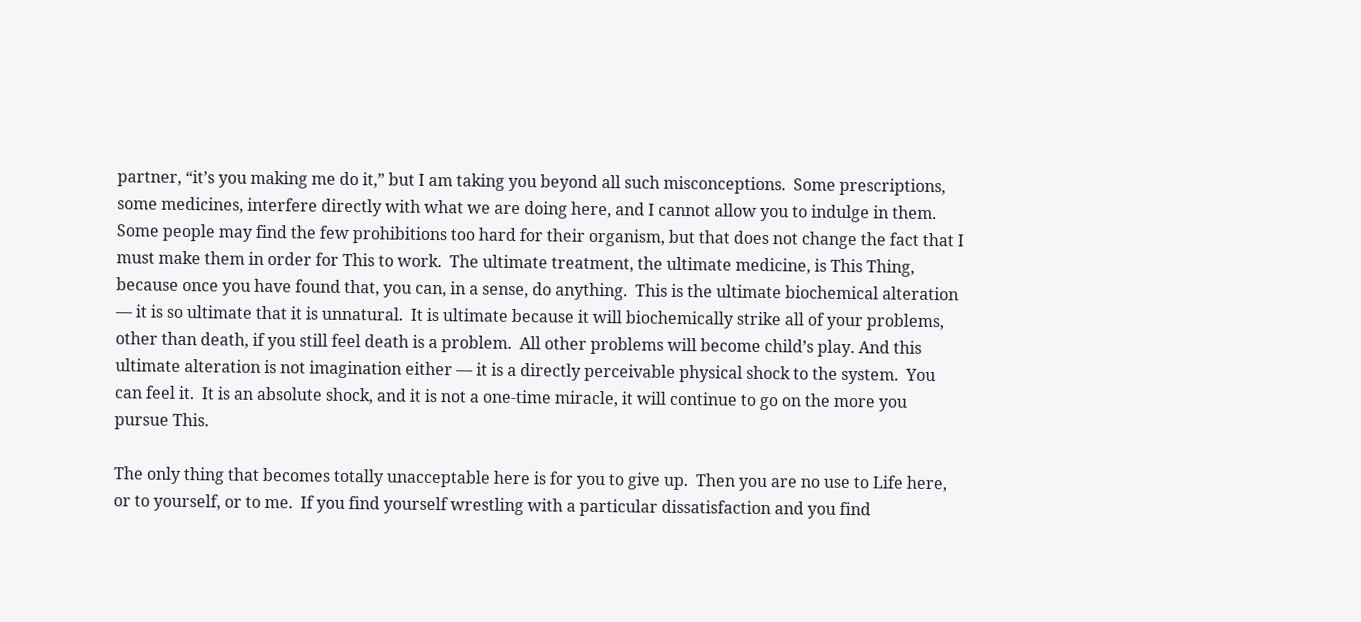partner, “it’s you making me do it,” but I am taking you beyond all such misconceptions.  Some prescriptions, some medicines, interfere directly with what we are doing here, and I cannot allow you to indulge in them.  Some people may find the few prohibitions too hard for their organism, but that does not change the fact that I must make them in order for This to work.  The ultimate treatment, the ultimate medicine, is This Thing, because once you have found that, you can, in a sense, do anything.  This is the ultimate biochemical alteration — it is so ultimate that it is unnatural.  It is ultimate because it will biochemically strike all of your problems, other than death, if you still feel death is a problem.  All other problems will become child’s play. And this ultimate alteration is not imagination either — it is a directly perceivable physical shock to the system.  You can feel it.  It is an absolute shock, and it is not a one-time miracle, it will continue to go on the more you pursue This.

The only thing that becomes totally unacceptable here is for you to give up.  Then you are no use to Life here, or to yourself, or to me.  If you find yourself wrestling with a particular dissatisfaction and you find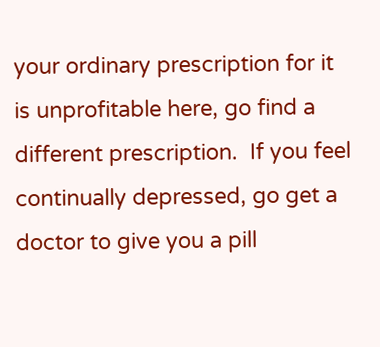your ordinary prescription for it is unprofitable here, go find a different prescription.  If you feel continually depressed, go get a doctor to give you a pill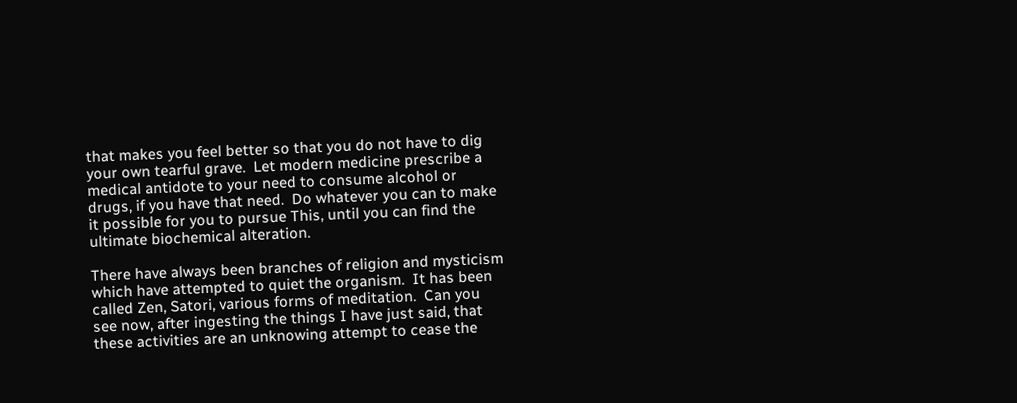that makes you feel better so that you do not have to dig your own tearful grave.  Let modern medicine prescribe a medical antidote to your need to consume alcohol or drugs, if you have that need.  Do whatever you can to make it possible for you to pursue This, until you can find the ultimate biochemical alteration.

There have always been branches of religion and mysticism which have attempted to quiet the organism.  It has been called Zen, Satori, various forms of meditation.  Can you see now, after ingesting the things I have just said, that these activities are an unknowing attempt to cease the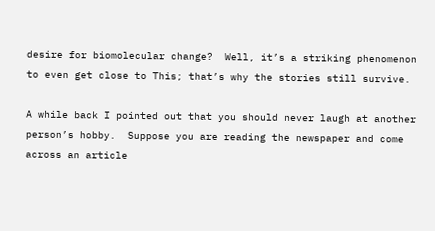desire for biomolecular change?  Well, it’s a striking phenomenon to even get close to This; that’s why the stories still survive.

A while back I pointed out that you should never laugh at another person’s hobby.  Suppose you are reading the newspaper and come across an article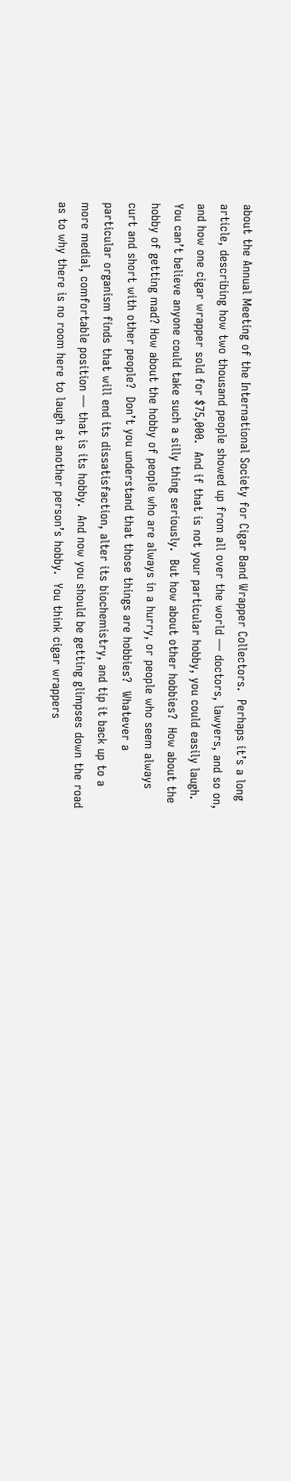about the Annual Meeting of the International Society for Cigar Band Wrapper Collectors.  Perhaps it’s a long article, describing how two thousand people showed up from all over the world — doctors, lawyers, and so on, and how one cigar wrapper sold for $75,000.  And if that is not your particular hobby, you could easily laugh.  You can’t believe anyone could take such a silly thing seriously.  But how about other hobbies?  How about the hobby of getting mad? How about the hobby of people who are always in a hurry, or people who seem always curt and short with other people?  Don’t you understand that those things are hobbies?  Whatever a particular organism finds that will end its dissatisfaction, alter its biochemistry, and tip it back up to a more medial, comfortable position — that is its hobby.  And now you should be getting glimpses down the road as to why there is no room here to laugh at another person’s hobby.  You think cigar wrappers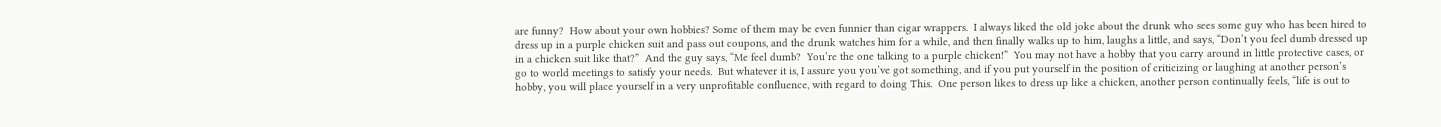are funny?  How about your own hobbies? Some of them may be even funnier than cigar wrappers.  I always liked the old joke about the drunk who sees some guy who has been hired to dress up in a purple chicken suit and pass out coupons, and the drunk watches him for a while, and then finally walks up to him, laughs a little, and says, “Don’t you feel dumb dressed up in a chicken suit like that?”  And the guy says, “Me feel dumb?  You’re the one talking to a purple chicken!”  You may not have a hobby that you carry around in little protective cases, or go to world meetings to satisfy your needs.  But whatever it is, I assure you you’ve got something, and if you put yourself in the position of criticizing or laughing at another person’s hobby, you will place yourself in a very unprofitable confluence, with regard to doing This.  One person likes to dress up like a chicken, another person continually feels, “life is out to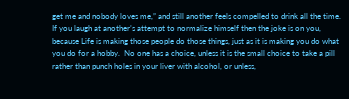get me and nobody loves me,” and still another feels compelled to drink all the time.  If you laugh at another’s attempt to normalize himself then the joke is on you, because Life is making those people do those things, just as it is making you do what you do for a hobby.  No one has a choice, unless it is the small choice to take a pill rather than punch holes in your liver with alcohol, or unless,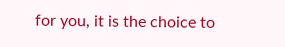for you, it is the choice to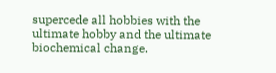supercede all hobbies with the ultimate hobby and the ultimate biochemical change.